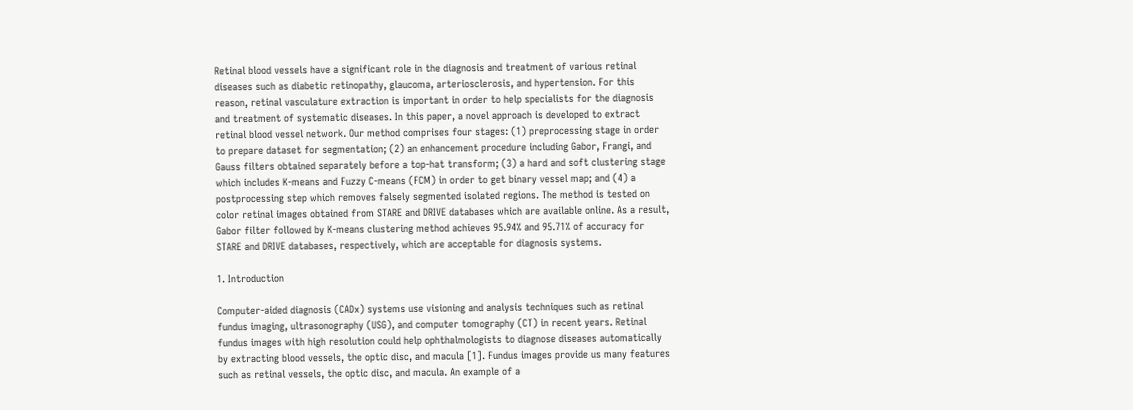Retinal blood vessels have a significant role in the diagnosis and treatment of various retinal diseases such as diabetic retinopathy, glaucoma, arteriosclerosis, and hypertension. For this reason, retinal vasculature extraction is important in order to help specialists for the diagnosis and treatment of systematic diseases. In this paper, a novel approach is developed to extract retinal blood vessel network. Our method comprises four stages: (1) preprocessing stage in order to prepare dataset for segmentation; (2) an enhancement procedure including Gabor, Frangi, and Gauss filters obtained separately before a top-hat transform; (3) a hard and soft clustering stage which includes K-means and Fuzzy C-means (FCM) in order to get binary vessel map; and (4) a postprocessing step which removes falsely segmented isolated regions. The method is tested on color retinal images obtained from STARE and DRIVE databases which are available online. As a result, Gabor filter followed by K-means clustering method achieves 95.94% and 95.71% of accuracy for STARE and DRIVE databases, respectively, which are acceptable for diagnosis systems.

1. Introduction

Computer-aided diagnosis (CADx) systems use visioning and analysis techniques such as retinal fundus imaging, ultrasonography (USG), and computer tomography (CT) in recent years. Retinal fundus images with high resolution could help ophthalmologists to diagnose diseases automatically by extracting blood vessels, the optic disc, and macula [1]. Fundus images provide us many features such as retinal vessels, the optic disc, and macula. An example of a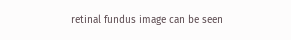retinal fundus image can be seen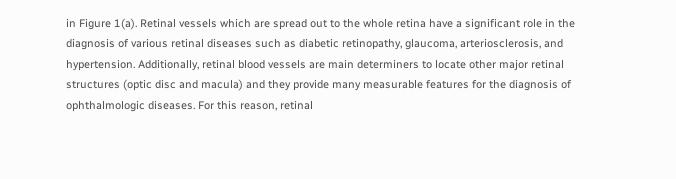in Figure 1(a). Retinal vessels which are spread out to the whole retina have a significant role in the diagnosis of various retinal diseases such as diabetic retinopathy, glaucoma, arteriosclerosis, and hypertension. Additionally, retinal blood vessels are main determiners to locate other major retinal structures (optic disc and macula) and they provide many measurable features for the diagnosis of ophthalmologic diseases. For this reason, retinal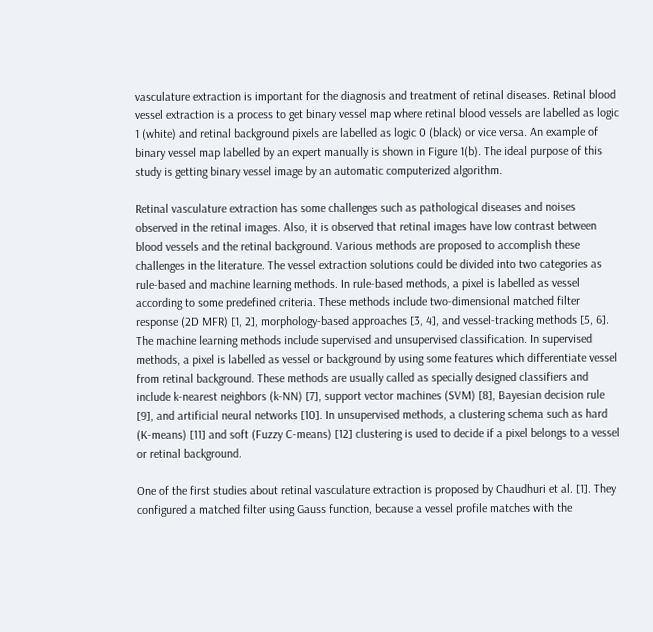vasculature extraction is important for the diagnosis and treatment of retinal diseases. Retinal blood vessel extraction is a process to get binary vessel map where retinal blood vessels are labelled as logic 1 (white) and retinal background pixels are labelled as logic 0 (black) or vice versa. An example of binary vessel map labelled by an expert manually is shown in Figure 1(b). The ideal purpose of this study is getting binary vessel image by an automatic computerized algorithm.

Retinal vasculature extraction has some challenges such as pathological diseases and noises observed in the retinal images. Also, it is observed that retinal images have low contrast between blood vessels and the retinal background. Various methods are proposed to accomplish these challenges in the literature. The vessel extraction solutions could be divided into two categories as rule-based and machine learning methods. In rule-based methods, a pixel is labelled as vessel according to some predefined criteria. These methods include two-dimensional matched filter response (2D MFR) [1, 2], morphology-based approaches [3, 4], and vessel-tracking methods [5, 6]. The machine learning methods include supervised and unsupervised classification. In supervised methods, a pixel is labelled as vessel or background by using some features which differentiate vessel from retinal background. These methods are usually called as specially designed classifiers and include k-nearest neighbors (k-NN) [7], support vector machines (SVM) [8], Bayesian decision rule [9], and artificial neural networks [10]. In unsupervised methods, a clustering schema such as hard (K-means) [11] and soft (Fuzzy C-means) [12] clustering is used to decide if a pixel belongs to a vessel or retinal background.

One of the first studies about retinal vasculature extraction is proposed by Chaudhuri et al. [1]. They configured a matched filter using Gauss function, because a vessel profile matches with the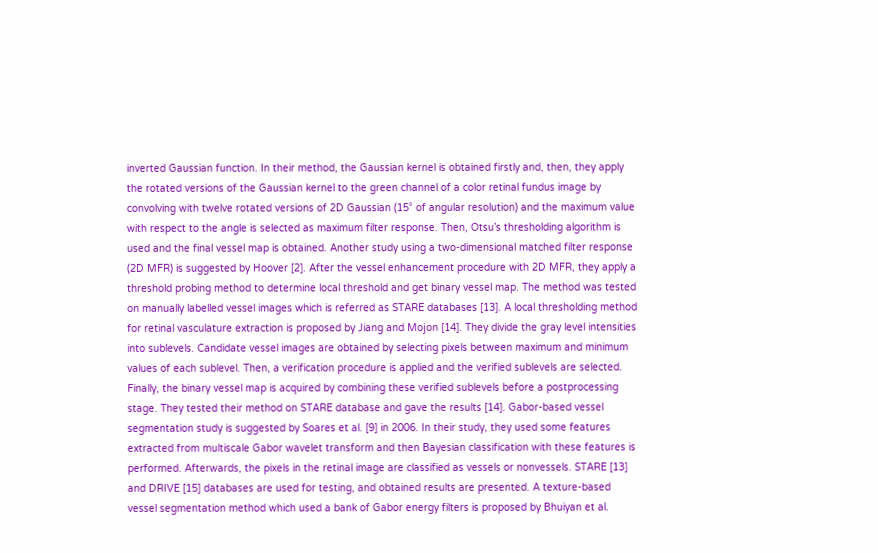inverted Gaussian function. In their method, the Gaussian kernel is obtained firstly and, then, they apply the rotated versions of the Gaussian kernel to the green channel of a color retinal fundus image by convolving with twelve rotated versions of 2D Gaussian (15° of angular resolution) and the maximum value with respect to the angle is selected as maximum filter response. Then, Otsu’s thresholding algorithm is used and the final vessel map is obtained. Another study using a two-dimensional matched filter response (2D MFR) is suggested by Hoover [2]. After the vessel enhancement procedure with 2D MFR, they apply a threshold probing method to determine local threshold and get binary vessel map. The method was tested on manually labelled vessel images which is referred as STARE databases [13]. A local thresholding method for retinal vasculature extraction is proposed by Jiang and Mojon [14]. They divide the gray level intensities into sublevels. Candidate vessel images are obtained by selecting pixels between maximum and minimum values of each sublevel. Then, a verification procedure is applied and the verified sublevels are selected. Finally, the binary vessel map is acquired by combining these verified sublevels before a postprocessing stage. They tested their method on STARE database and gave the results [14]. Gabor-based vessel segmentation study is suggested by Soares et al. [9] in 2006. In their study, they used some features extracted from multiscale Gabor wavelet transform and then Bayesian classification with these features is performed. Afterwards, the pixels in the retinal image are classified as vessels or nonvessels. STARE [13] and DRIVE [15] databases are used for testing, and obtained results are presented. A texture-based vessel segmentation method which used a bank of Gabor energy filters is proposed by Bhuiyan et al.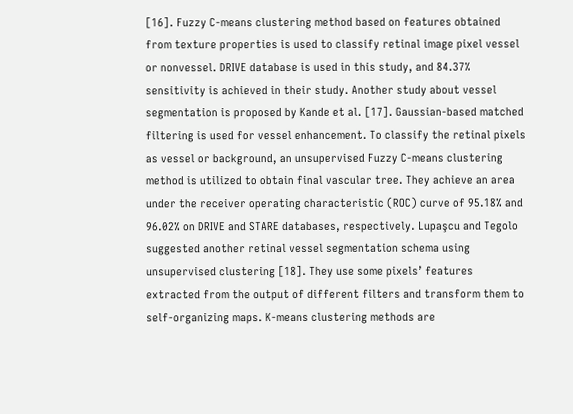[16]. Fuzzy C-means clustering method based on features obtained from texture properties is used to classify retinal image pixel vessel or nonvessel. DRIVE database is used in this study, and 84.37% sensitivity is achieved in their study. Another study about vessel segmentation is proposed by Kande et al. [17]. Gaussian-based matched filtering is used for vessel enhancement. To classify the retinal pixels as vessel or background, an unsupervised Fuzzy C-means clustering method is utilized to obtain final vascular tree. They achieve an area under the receiver operating characteristic (ROC) curve of 95.18% and 96.02% on DRIVE and STARE databases, respectively. Lupaşcu and Tegolo suggested another retinal vessel segmentation schema using unsupervised clustering [18]. They use some pixels’ features extracted from the output of different filters and transform them to self-organizing maps. K-means clustering methods are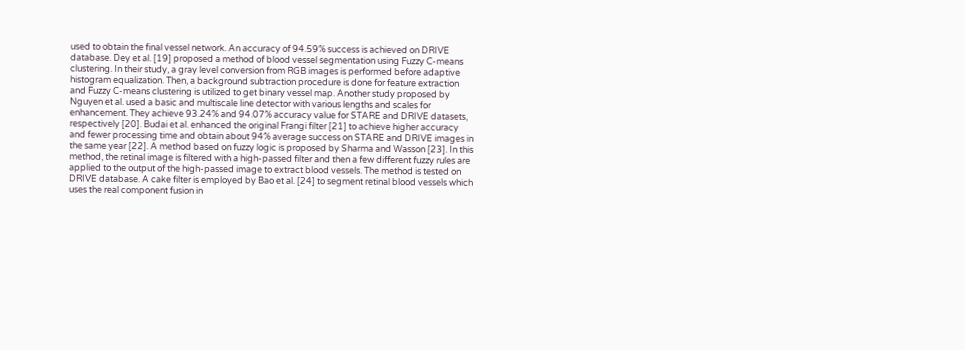used to obtain the final vessel network. An accuracy of 94.59% success is achieved on DRIVE database. Dey et al. [19] proposed a method of blood vessel segmentation using Fuzzy C-means clustering. In their study, a gray level conversion from RGB images is performed before adaptive histogram equalization. Then, a background subtraction procedure is done for feature extraction and Fuzzy C-means clustering is utilized to get binary vessel map. Another study proposed by Nguyen et al. used a basic and multiscale line detector with various lengths and scales for enhancement. They achieve 93.24% and 94.07% accuracy value for STARE and DRIVE datasets, respectively [20]. Budai et al. enhanced the original Frangi filter [21] to achieve higher accuracy and fewer processing time and obtain about 94% average success on STARE and DRIVE images in the same year [22]. A method based on fuzzy logic is proposed by Sharma and Wasson [23]. In this method, the retinal image is filtered with a high-passed filter and then a few different fuzzy rules are applied to the output of the high-passed image to extract blood vessels. The method is tested on DRIVE database. A cake filter is employed by Bao et al. [24] to segment retinal blood vessels which uses the real component fusion in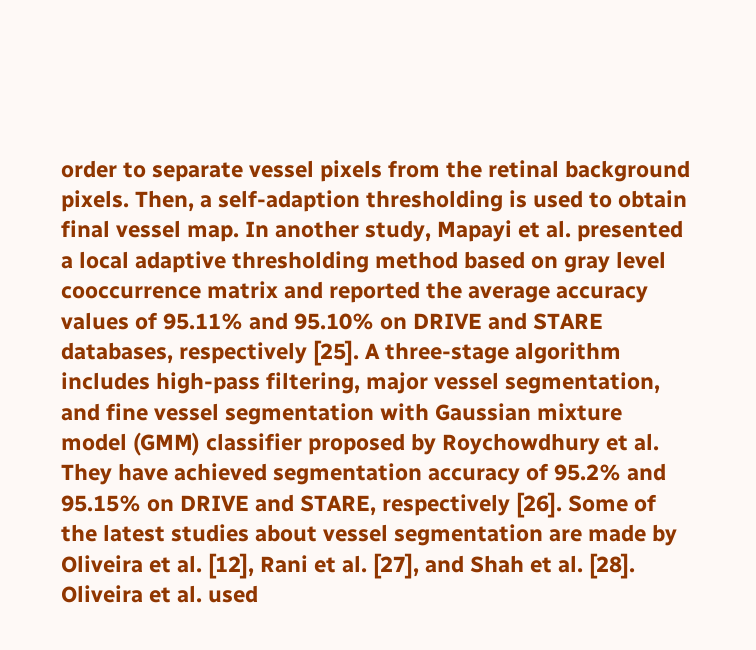order to separate vessel pixels from the retinal background pixels. Then, a self-adaption thresholding is used to obtain final vessel map. In another study, Mapayi et al. presented a local adaptive thresholding method based on gray level cooccurrence matrix and reported the average accuracy values of 95.11% and 95.10% on DRIVE and STARE databases, respectively [25]. A three-stage algorithm includes high-pass filtering, major vessel segmentation, and fine vessel segmentation with Gaussian mixture model (GMM) classifier proposed by Roychowdhury et al. They have achieved segmentation accuracy of 95.2% and 95.15% on DRIVE and STARE, respectively [26]. Some of the latest studies about vessel segmentation are made by Oliveira et al. [12], Rani et al. [27], and Shah et al. [28]. Oliveira et al. used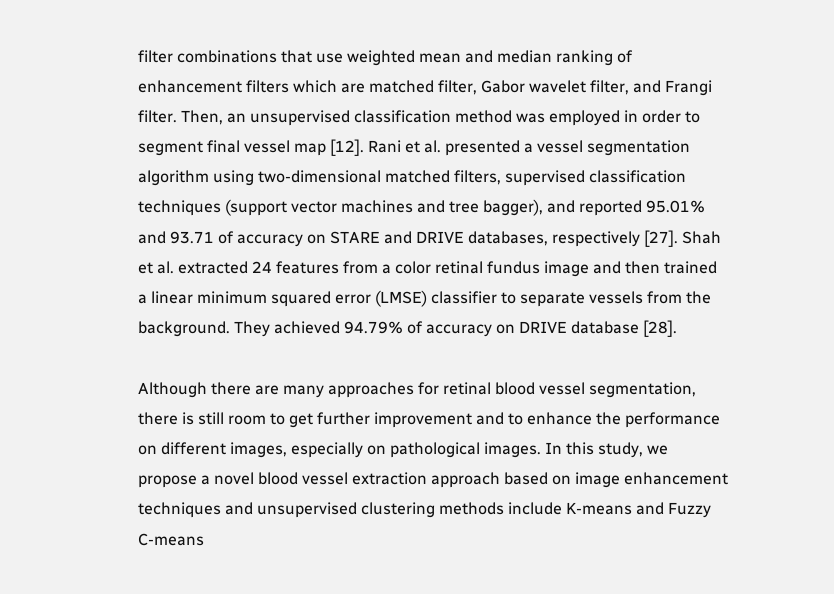filter combinations that use weighted mean and median ranking of enhancement filters which are matched filter, Gabor wavelet filter, and Frangi filter. Then, an unsupervised classification method was employed in order to segment final vessel map [12]. Rani et al. presented a vessel segmentation algorithm using two-dimensional matched filters, supervised classification techniques (support vector machines and tree bagger), and reported 95.01% and 93.71 of accuracy on STARE and DRIVE databases, respectively [27]. Shah et al. extracted 24 features from a color retinal fundus image and then trained a linear minimum squared error (LMSE) classifier to separate vessels from the background. They achieved 94.79% of accuracy on DRIVE database [28].

Although there are many approaches for retinal blood vessel segmentation, there is still room to get further improvement and to enhance the performance on different images, especially on pathological images. In this study, we propose a novel blood vessel extraction approach based on image enhancement techniques and unsupervised clustering methods include K-means and Fuzzy C-means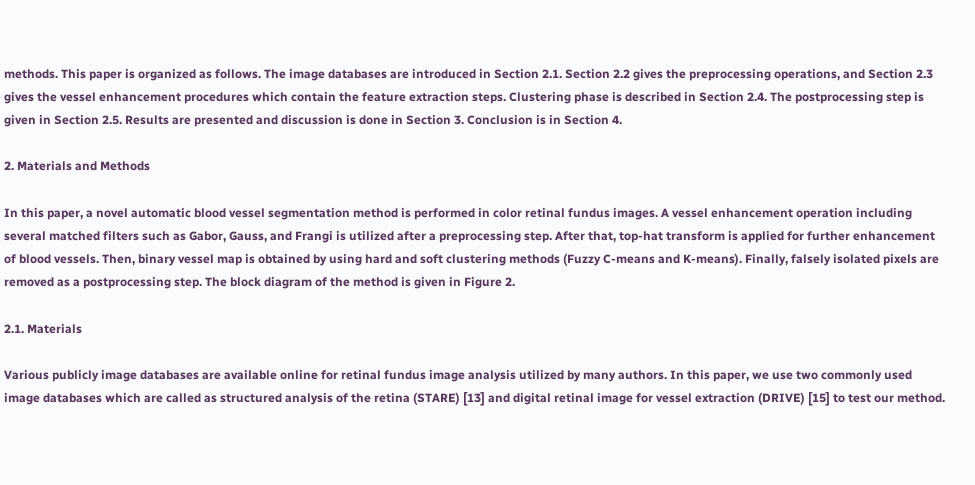methods. This paper is organized as follows. The image databases are introduced in Section 2.1. Section 2.2 gives the preprocessing operations, and Section 2.3 gives the vessel enhancement procedures which contain the feature extraction steps. Clustering phase is described in Section 2.4. The postprocessing step is given in Section 2.5. Results are presented and discussion is done in Section 3. Conclusion is in Section 4.

2. Materials and Methods

In this paper, a novel automatic blood vessel segmentation method is performed in color retinal fundus images. A vessel enhancement operation including several matched filters such as Gabor, Gauss, and Frangi is utilized after a preprocessing step. After that, top-hat transform is applied for further enhancement of blood vessels. Then, binary vessel map is obtained by using hard and soft clustering methods (Fuzzy C-means and K-means). Finally, falsely isolated pixels are removed as a postprocessing step. The block diagram of the method is given in Figure 2.

2.1. Materials

Various publicly image databases are available online for retinal fundus image analysis utilized by many authors. In this paper, we use two commonly used image databases which are called as structured analysis of the retina (STARE) [13] and digital retinal image for vessel extraction (DRIVE) [15] to test our method.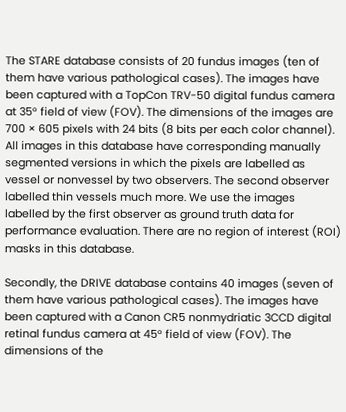The STARE database consists of 20 fundus images (ten of them have various pathological cases). The images have been captured with a TopCon TRV-50 digital fundus camera at 35° field of view (FOV). The dimensions of the images are 700 × 605 pixels with 24 bits (8 bits per each color channel). All images in this database have corresponding manually segmented versions in which the pixels are labelled as vessel or nonvessel by two observers. The second observer labelled thin vessels much more. We use the images labelled by the first observer as ground truth data for performance evaluation. There are no region of interest (ROI) masks in this database.

Secondly, the DRIVE database contains 40 images (seven of them have various pathological cases). The images have been captured with a Canon CR5 nonmydriatic 3CCD digital retinal fundus camera at 45° field of view (FOV). The dimensions of the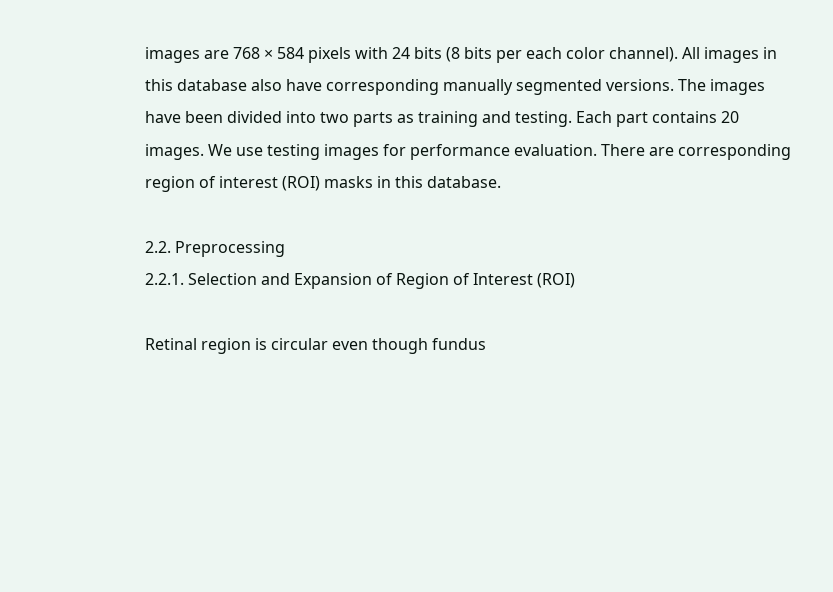images are 768 × 584 pixels with 24 bits (8 bits per each color channel). All images in this database also have corresponding manually segmented versions. The images have been divided into two parts as training and testing. Each part contains 20 images. We use testing images for performance evaluation. There are corresponding region of interest (ROI) masks in this database.

2.2. Preprocessing
2.2.1. Selection and Expansion of Region of Interest (ROI)

Retinal region is circular even though fundus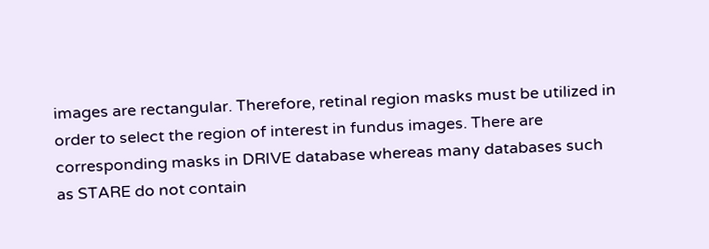images are rectangular. Therefore, retinal region masks must be utilized in order to select the region of interest in fundus images. There are corresponding masks in DRIVE database whereas many databases such as STARE do not contain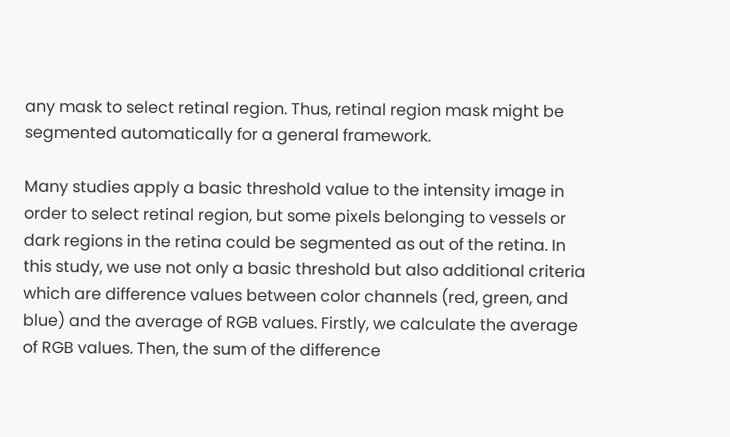any mask to select retinal region. Thus, retinal region mask might be segmented automatically for a general framework.

Many studies apply a basic threshold value to the intensity image in order to select retinal region, but some pixels belonging to vessels or dark regions in the retina could be segmented as out of the retina. In this study, we use not only a basic threshold but also additional criteria which are difference values between color channels (red, green, and blue) and the average of RGB values. Firstly, we calculate the average of RGB values. Then, the sum of the difference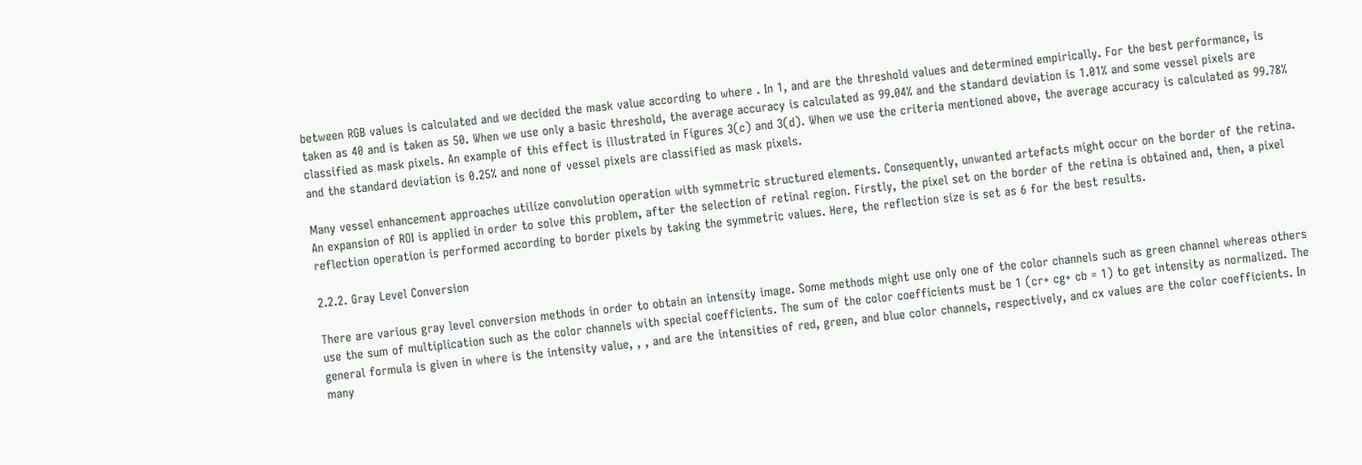between RGB values is calculated and we decided the mask value according to where . In 1, and are the threshold values and determined empirically. For the best performance, is taken as 40 and is taken as 50. When we use only a basic threshold, the average accuracy is calculated as 99.04% and the standard deviation is 1.01% and some vessel pixels are classified as mask pixels. An example of this effect is illustrated in Figures 3(c) and 3(d). When we use the criteria mentioned above, the average accuracy is calculated as 99.78% and the standard deviation is 0.25% and none of vessel pixels are classified as mask pixels.

Many vessel enhancement approaches utilize convolution operation with symmetric structured elements. Consequently, unwanted artefacts might occur on the border of the retina. An expansion of ROI is applied in order to solve this problem, after the selection of retinal region. Firstly, the pixel set on the border of the retina is obtained and, then, a pixel reflection operation is performed according to border pixels by taking the symmetric values. Here, the reflection size is set as 6 for the best results.

2.2.2. Gray Level Conversion

There are various gray level conversion methods in order to obtain an intensity image. Some methods might use only one of the color channels such as green channel whereas others use the sum of multiplication such as the color channels with special coefficients. The sum of the color coefficients must be 1 (cr+ cg+ cb = 1) to get intensity as normalized. The general formula is given in where is the intensity value, , , and are the intensities of red, green, and blue color channels, respectively, and cx values are the color coefficients. In many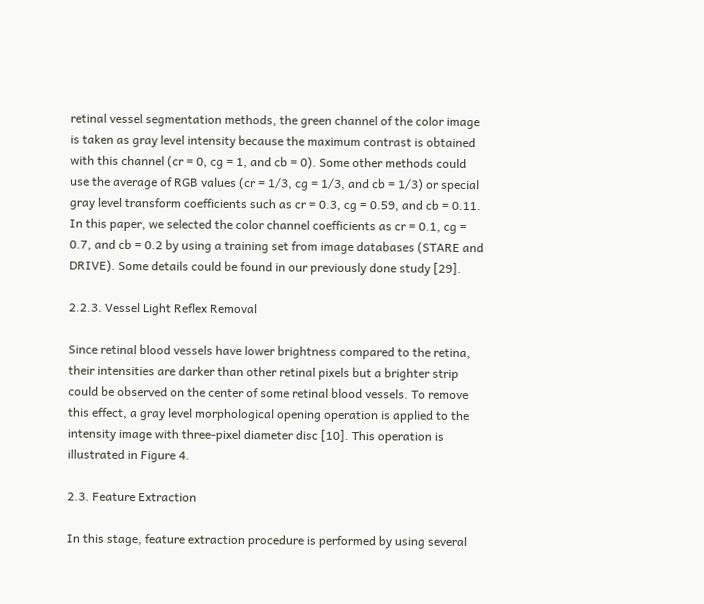retinal vessel segmentation methods, the green channel of the color image is taken as gray level intensity because the maximum contrast is obtained with this channel (cr = 0, cg = 1, and cb = 0). Some other methods could use the average of RGB values (cr = 1/3, cg = 1/3, and cb = 1/3) or special gray level transform coefficients such as cr = 0.3, cg = 0.59, and cb = 0.11. In this paper, we selected the color channel coefficients as cr = 0.1, cg = 0.7, and cb = 0.2 by using a training set from image databases (STARE and DRIVE). Some details could be found in our previously done study [29].

2.2.3. Vessel Light Reflex Removal

Since retinal blood vessels have lower brightness compared to the retina, their intensities are darker than other retinal pixels but a brighter strip could be observed on the center of some retinal blood vessels. To remove this effect, a gray level morphological opening operation is applied to the intensity image with three-pixel diameter disc [10]. This operation is illustrated in Figure 4.

2.3. Feature Extraction

In this stage, feature extraction procedure is performed by using several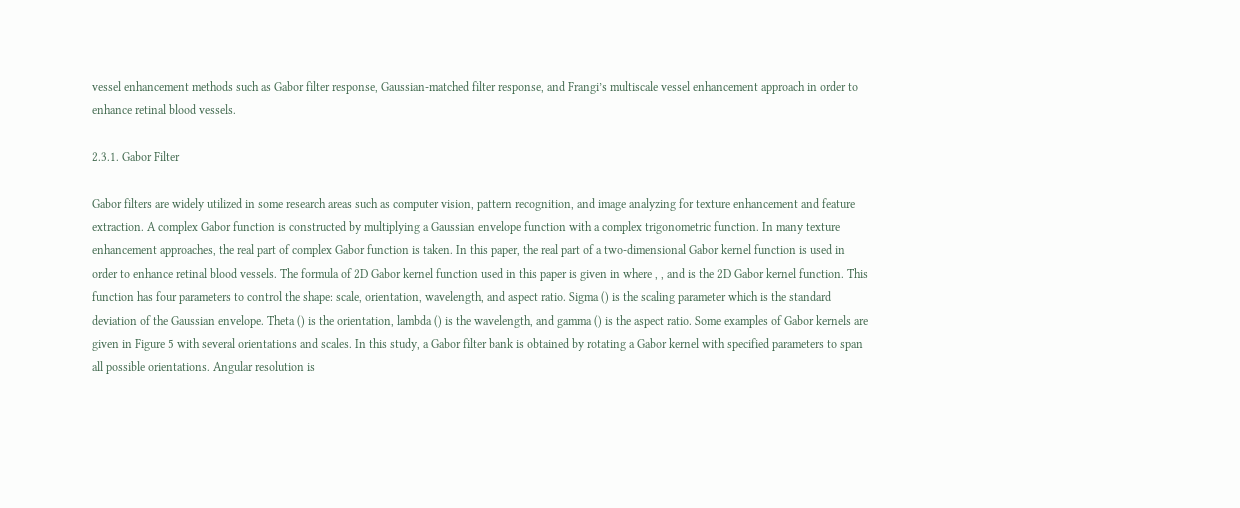vessel enhancement methods such as Gabor filter response, Gaussian-matched filter response, and Frangi’s multiscale vessel enhancement approach in order to enhance retinal blood vessels.

2.3.1. Gabor Filter

Gabor filters are widely utilized in some research areas such as computer vision, pattern recognition, and image analyzing for texture enhancement and feature extraction. A complex Gabor function is constructed by multiplying a Gaussian envelope function with a complex trigonometric function. In many texture enhancement approaches, the real part of complex Gabor function is taken. In this paper, the real part of a two-dimensional Gabor kernel function is used in order to enhance retinal blood vessels. The formula of 2D Gabor kernel function used in this paper is given in where , , and is the 2D Gabor kernel function. This function has four parameters to control the shape: scale, orientation, wavelength, and aspect ratio. Sigma () is the scaling parameter which is the standard deviation of the Gaussian envelope. Theta () is the orientation, lambda () is the wavelength, and gamma () is the aspect ratio. Some examples of Gabor kernels are given in Figure 5 with several orientations and scales. In this study, a Gabor filter bank is obtained by rotating a Gabor kernel with specified parameters to span all possible orientations. Angular resolution is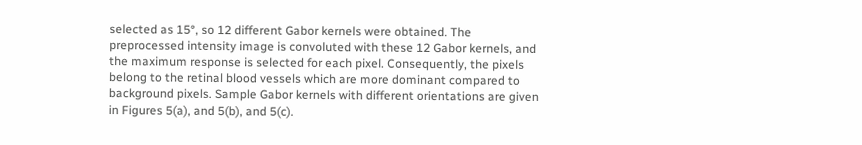selected as 15°, so 12 different Gabor kernels were obtained. The preprocessed intensity image is convoluted with these 12 Gabor kernels, and the maximum response is selected for each pixel. Consequently, the pixels belong to the retinal blood vessels which are more dominant compared to background pixels. Sample Gabor kernels with different orientations are given in Figures 5(a), and 5(b), and 5(c).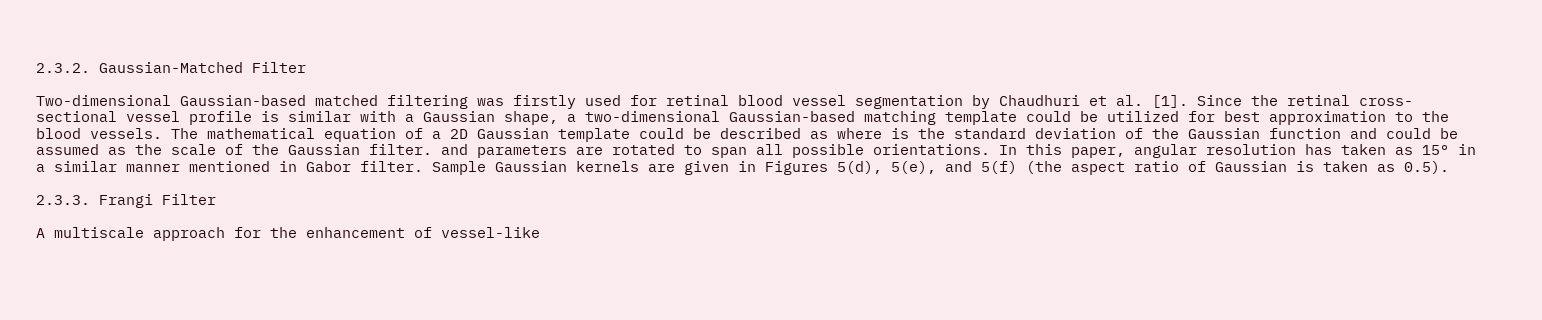2.3.2. Gaussian-Matched Filter

Two-dimensional Gaussian-based matched filtering was firstly used for retinal blood vessel segmentation by Chaudhuri et al. [1]. Since the retinal cross-sectional vessel profile is similar with a Gaussian shape, a two-dimensional Gaussian-based matching template could be utilized for best approximation to the blood vessels. The mathematical equation of a 2D Gaussian template could be described as where is the standard deviation of the Gaussian function and could be assumed as the scale of the Gaussian filter. and parameters are rotated to span all possible orientations. In this paper, angular resolution has taken as 15° in a similar manner mentioned in Gabor filter. Sample Gaussian kernels are given in Figures 5(d), 5(e), and 5(f) (the aspect ratio of Gaussian is taken as 0.5).

2.3.3. Frangi Filter

A multiscale approach for the enhancement of vessel-like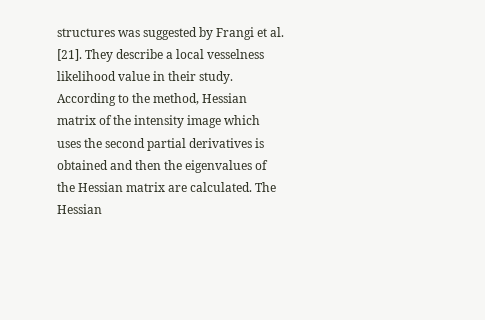structures was suggested by Frangi et al. [21]. They describe a local vesselness likelihood value in their study. According to the method, Hessian matrix of the intensity image which uses the second partial derivatives is obtained and then the eigenvalues of the Hessian matrix are calculated. The Hessian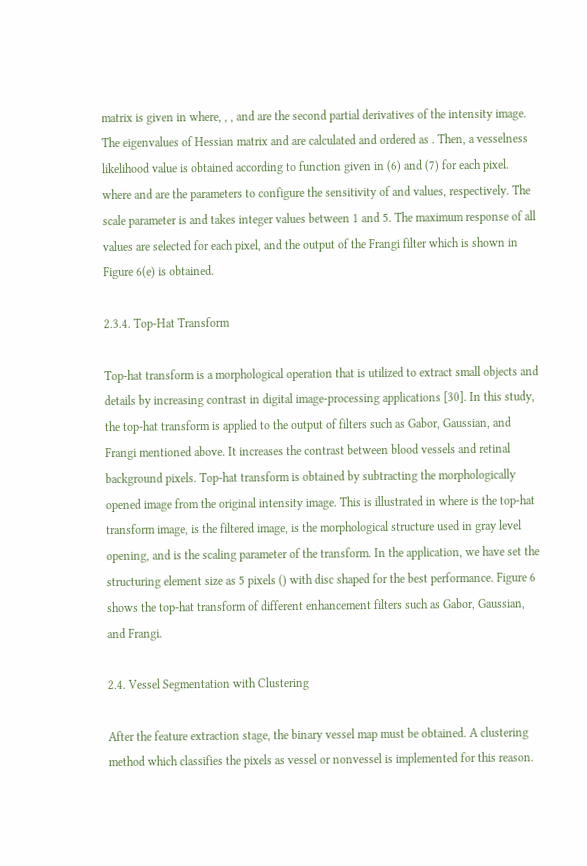matrix is given in where, , , and are the second partial derivatives of the intensity image. The eigenvalues of Hessian matrix and are calculated and ordered as . Then, a vesselness likelihood value is obtained according to function given in (6) and (7) for each pixel. where and are the parameters to configure the sensitivity of and values, respectively. The scale parameter is and takes integer values between 1 and 5. The maximum response of all values are selected for each pixel, and the output of the Frangi filter which is shown in Figure 6(e) is obtained.

2.3.4. Top-Hat Transform

Top-hat transform is a morphological operation that is utilized to extract small objects and details by increasing contrast in digital image-processing applications [30]. In this study, the top-hat transform is applied to the output of filters such as Gabor, Gaussian, and Frangi mentioned above. It increases the contrast between blood vessels and retinal background pixels. Top-hat transform is obtained by subtracting the morphologically opened image from the original intensity image. This is illustrated in where is the top-hat transform image, is the filtered image, is the morphological structure used in gray level opening, and is the scaling parameter of the transform. In the application, we have set the structuring element size as 5 pixels () with disc shaped for the best performance. Figure 6 shows the top-hat transform of different enhancement filters such as Gabor, Gaussian, and Frangi.

2.4. Vessel Segmentation with Clustering

After the feature extraction stage, the binary vessel map must be obtained. A clustering method which classifies the pixels as vessel or nonvessel is implemented for this reason.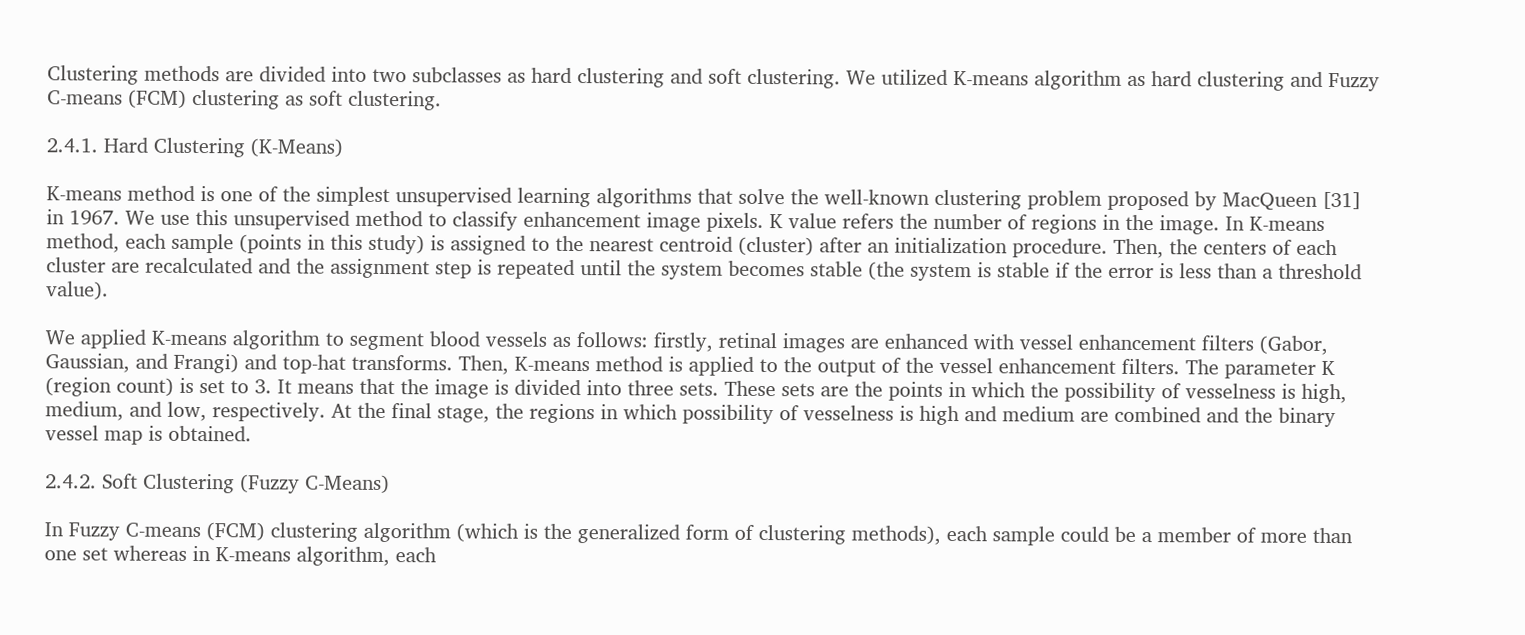Clustering methods are divided into two subclasses as hard clustering and soft clustering. We utilized K-means algorithm as hard clustering and Fuzzy C-means (FCM) clustering as soft clustering.

2.4.1. Hard Clustering (K-Means)

K-means method is one of the simplest unsupervised learning algorithms that solve the well-known clustering problem proposed by MacQueen [31] in 1967. We use this unsupervised method to classify enhancement image pixels. K value refers the number of regions in the image. In K-means method, each sample (points in this study) is assigned to the nearest centroid (cluster) after an initialization procedure. Then, the centers of each cluster are recalculated and the assignment step is repeated until the system becomes stable (the system is stable if the error is less than a threshold value).

We applied K-means algorithm to segment blood vessels as follows: firstly, retinal images are enhanced with vessel enhancement filters (Gabor, Gaussian, and Frangi) and top-hat transforms. Then, K-means method is applied to the output of the vessel enhancement filters. The parameter K (region count) is set to 3. It means that the image is divided into three sets. These sets are the points in which the possibility of vesselness is high, medium, and low, respectively. At the final stage, the regions in which possibility of vesselness is high and medium are combined and the binary vessel map is obtained.

2.4.2. Soft Clustering (Fuzzy C-Means)

In Fuzzy C-means (FCM) clustering algorithm (which is the generalized form of clustering methods), each sample could be a member of more than one set whereas in K-means algorithm, each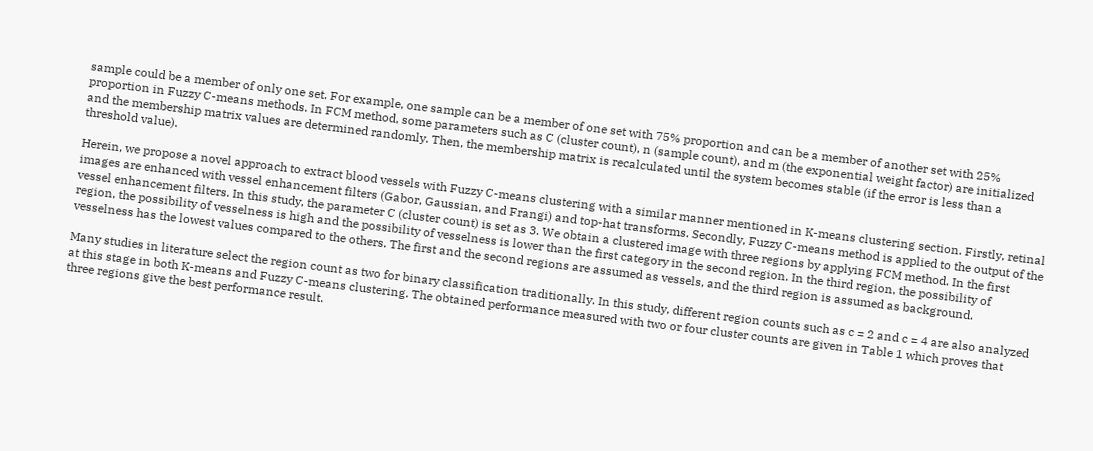sample could be a member of only one set. For example, one sample can be a member of one set with 75% proportion and can be a member of another set with 25% proportion in Fuzzy C-means methods. In FCM method, some parameters such as C (cluster count), n (sample count), and m (the exponential weight factor) are initialized and the membership matrix values are determined randomly. Then, the membership matrix is recalculated until the system becomes stable (if the error is less than a threshold value).

Herein, we propose a novel approach to extract blood vessels with Fuzzy C-means clustering with a similar manner mentioned in K-means clustering section. Firstly, retinal images are enhanced with vessel enhancement filters (Gabor, Gaussian, and Frangi) and top-hat transforms. Secondly, Fuzzy C-means method is applied to the output of the vessel enhancement filters. In this study, the parameter C (cluster count) is set as 3. We obtain a clustered image with three regions by applying FCM method. In the first region, the possibility of vesselness is high and the possibility of vesselness is lower than the first category in the second region. In the third region, the possibility of vesselness has the lowest values compared to the others. The first and the second regions are assumed as vessels, and the third region is assumed as background.

Many studies in literature select the region count as two for binary classification traditionally. In this study, different region counts such as c = 2 and c = 4 are also analyzed at this stage in both K-means and Fuzzy C-means clustering. The obtained performance measured with two or four cluster counts are given in Table 1 which proves that three regions give the best performance result.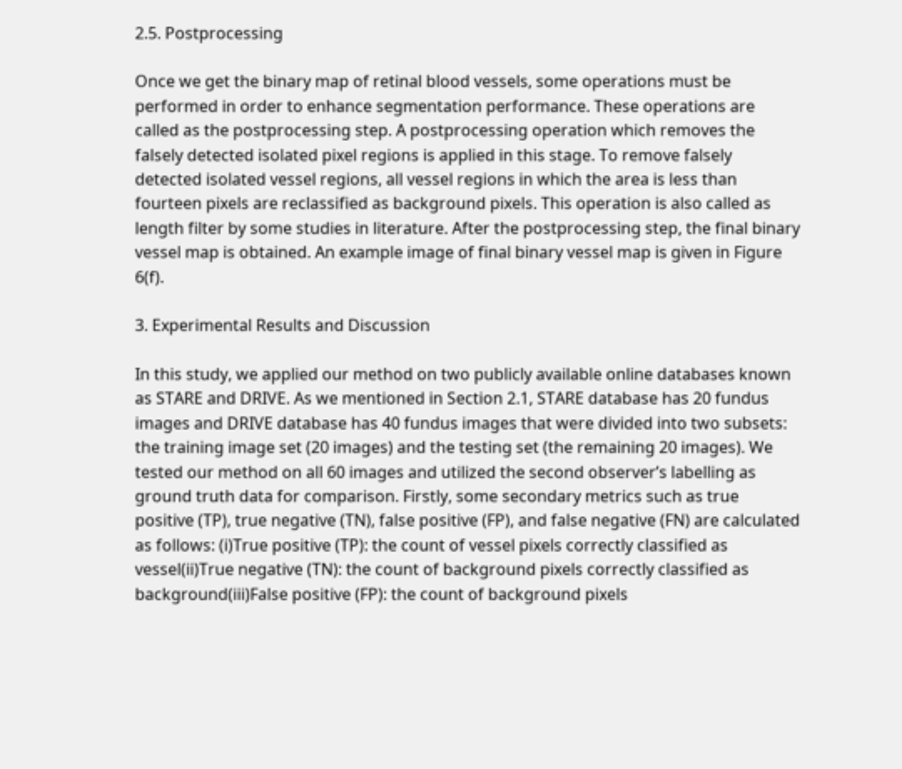2.5. Postprocessing

Once we get the binary map of retinal blood vessels, some operations must be performed in order to enhance segmentation performance. These operations are called as the postprocessing step. A postprocessing operation which removes the falsely detected isolated pixel regions is applied in this stage. To remove falsely detected isolated vessel regions, all vessel regions in which the area is less than fourteen pixels are reclassified as background pixels. This operation is also called as length filter by some studies in literature. After the postprocessing step, the final binary vessel map is obtained. An example image of final binary vessel map is given in Figure 6(f).

3. Experimental Results and Discussion

In this study, we applied our method on two publicly available online databases known as STARE and DRIVE. As we mentioned in Section 2.1, STARE database has 20 fundus images and DRIVE database has 40 fundus images that were divided into two subsets: the training image set (20 images) and the testing set (the remaining 20 images). We tested our method on all 60 images and utilized the second observer’s labelling as ground truth data for comparison. Firstly, some secondary metrics such as true positive (TP), true negative (TN), false positive (FP), and false negative (FN) are calculated as follows: (i)True positive (TP): the count of vessel pixels correctly classified as vessel(ii)True negative (TN): the count of background pixels correctly classified as background(iii)False positive (FP): the count of background pixels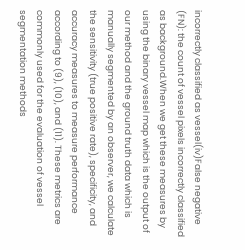incorrectly classified as vessel(iv)False negative (FN): the count of vessel pixels incorrectly classified as background.When we get these measures by using the binary vessel map which is the output of our method and the ground truth data which is manually segmented by an observer, we calculate the sensitivity (true positive rate), specificity, and accuracy measures to measure performance according to (9), (10), and (11). These metrics are commonly used for the evaluation of vessel segmentation methods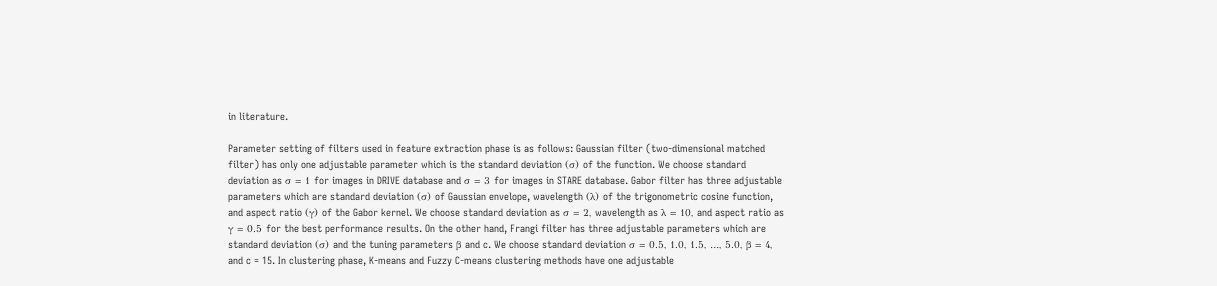in literature.

Parameter setting of filters used in feature extraction phase is as follows: Gaussian filter (two-dimensional matched filter) has only one adjustable parameter which is the standard deviation (σ) of the function. We choose standard deviation as σ = 1 for images in DRIVE database and σ = 3 for images in STARE database. Gabor filter has three adjustable parameters which are standard deviation (σ) of Gaussian envelope, wavelength (λ) of the trigonometric cosine function, and aspect ratio (γ) of the Gabor kernel. We choose standard deviation as σ = 2, wavelength as λ = 10, and aspect ratio as γ = 0.5 for the best performance results. On the other hand, Frangi filter has three adjustable parameters which are standard deviation (σ) and the tuning parameters β and c. We choose standard deviation σ = 0.5, 1.0, 1.5, …, 5.0, β = 4, and c = 15. In clustering phase, K-means and Fuzzy C-means clustering methods have one adjustable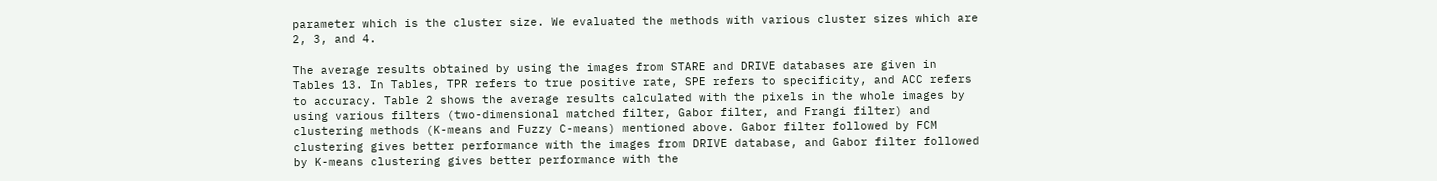parameter which is the cluster size. We evaluated the methods with various cluster sizes which are 2, 3, and 4.

The average results obtained by using the images from STARE and DRIVE databases are given in Tables 13. In Tables, TPR refers to true positive rate, SPE refers to specificity, and ACC refers to accuracy. Table 2 shows the average results calculated with the pixels in the whole images by using various filters (two-dimensional matched filter, Gabor filter, and Frangi filter) and clustering methods (K-means and Fuzzy C-means) mentioned above. Gabor filter followed by FCM clustering gives better performance with the images from DRIVE database, and Gabor filter followed by K-means clustering gives better performance with the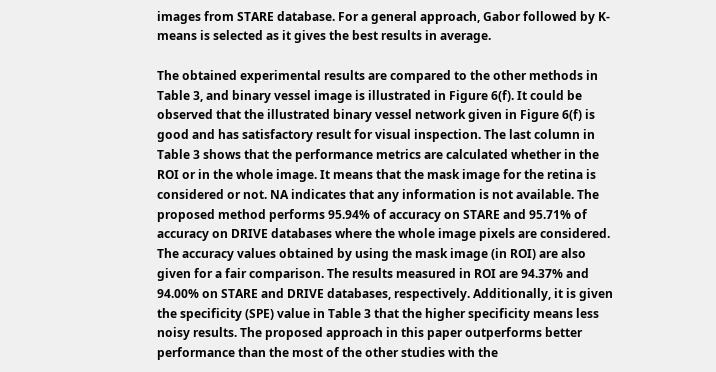images from STARE database. For a general approach, Gabor followed by K-means is selected as it gives the best results in average.

The obtained experimental results are compared to the other methods in Table 3, and binary vessel image is illustrated in Figure 6(f). It could be observed that the illustrated binary vessel network given in Figure 6(f) is good and has satisfactory result for visual inspection. The last column in Table 3 shows that the performance metrics are calculated whether in the ROI or in the whole image. It means that the mask image for the retina is considered or not. NA indicates that any information is not available. The proposed method performs 95.94% of accuracy on STARE and 95.71% of accuracy on DRIVE databases where the whole image pixels are considered. The accuracy values obtained by using the mask image (in ROI) are also given for a fair comparison. The results measured in ROI are 94.37% and 94.00% on STARE and DRIVE databases, respectively. Additionally, it is given the specificity (SPE) value in Table 3 that the higher specificity means less noisy results. The proposed approach in this paper outperforms better performance than the most of the other studies with the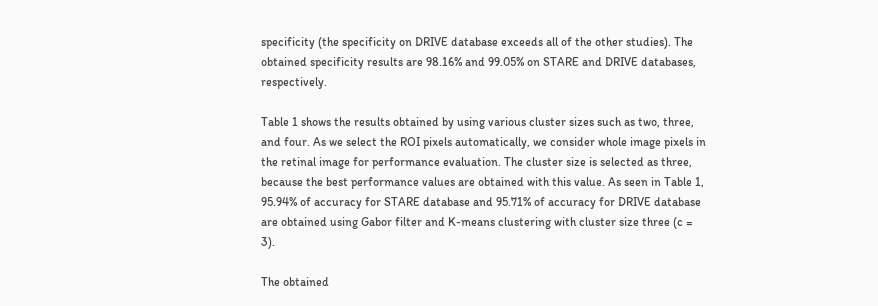specificity (the specificity on DRIVE database exceeds all of the other studies). The obtained specificity results are 98.16% and 99.05% on STARE and DRIVE databases, respectively.

Table 1 shows the results obtained by using various cluster sizes such as two, three, and four. As we select the ROI pixels automatically, we consider whole image pixels in the retinal image for performance evaluation. The cluster size is selected as three, because the best performance values are obtained with this value. As seen in Table 1, 95.94% of accuracy for STARE database and 95.71% of accuracy for DRIVE database are obtained using Gabor filter and K-means clustering with cluster size three (c = 3).

The obtained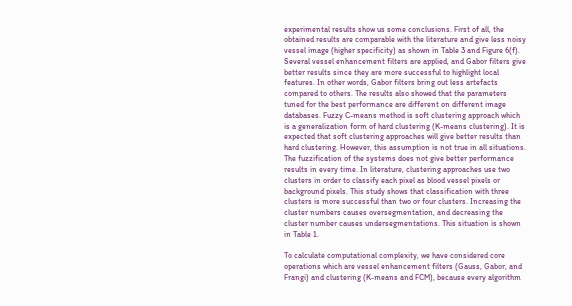experimental results show us some conclusions. First of all, the obtained results are comparable with the literature and give less noisy vessel image (higher specificity) as shown in Table 3 and Figure 6(f). Several vessel enhancement filters are applied, and Gabor filters give better results since they are more successful to highlight local features. In other words, Gabor filters bring out less artefacts compared to others. The results also showed that the parameters tuned for the best performance are different on different image databases. Fuzzy C-means method is soft clustering approach which is a generalization form of hard clustering (K-means clustering). It is expected that soft clustering approaches will give better results than hard clustering. However, this assumption is not true in all situations. The fuzzification of the systems does not give better performance results in every time. In literature, clustering approaches use two clusters in order to classify each pixel as blood vessel pixels or background pixels. This study shows that classification with three clusters is more successful than two or four clusters. Increasing the cluster numbers causes oversegmentation, and decreasing the cluster number causes undersegmentations. This situation is shown in Table 1.

To calculate computational complexity, we have considered core operations which are vessel enhancement filters (Gauss, Gabor, and Frangi) and clustering (K-means and FCM), because every algorithm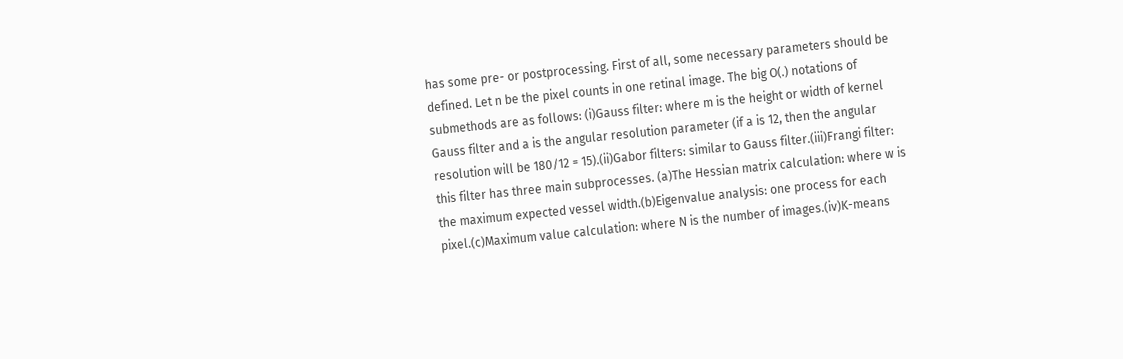has some pre- or postprocessing. First of all, some necessary parameters should be defined. Let n be the pixel counts in one retinal image. The big O(.) notations of submethods are as follows: (i)Gauss filter: where m is the height or width of kernel Gauss filter and a is the angular resolution parameter (if a is 12, then the angular resolution will be 180/12 = 15).(ii)Gabor filters: similar to Gauss filter.(iii)Frangi filter: this filter has three main subprocesses. (a)The Hessian matrix calculation: where w is the maximum expected vessel width.(b)Eigenvalue analysis: one process for each pixel.(c)Maximum value calculation: where N is the number of images.(iv)K-means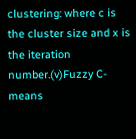clustering: where c is the cluster size and x is the iteration number.(v)Fuzzy C-means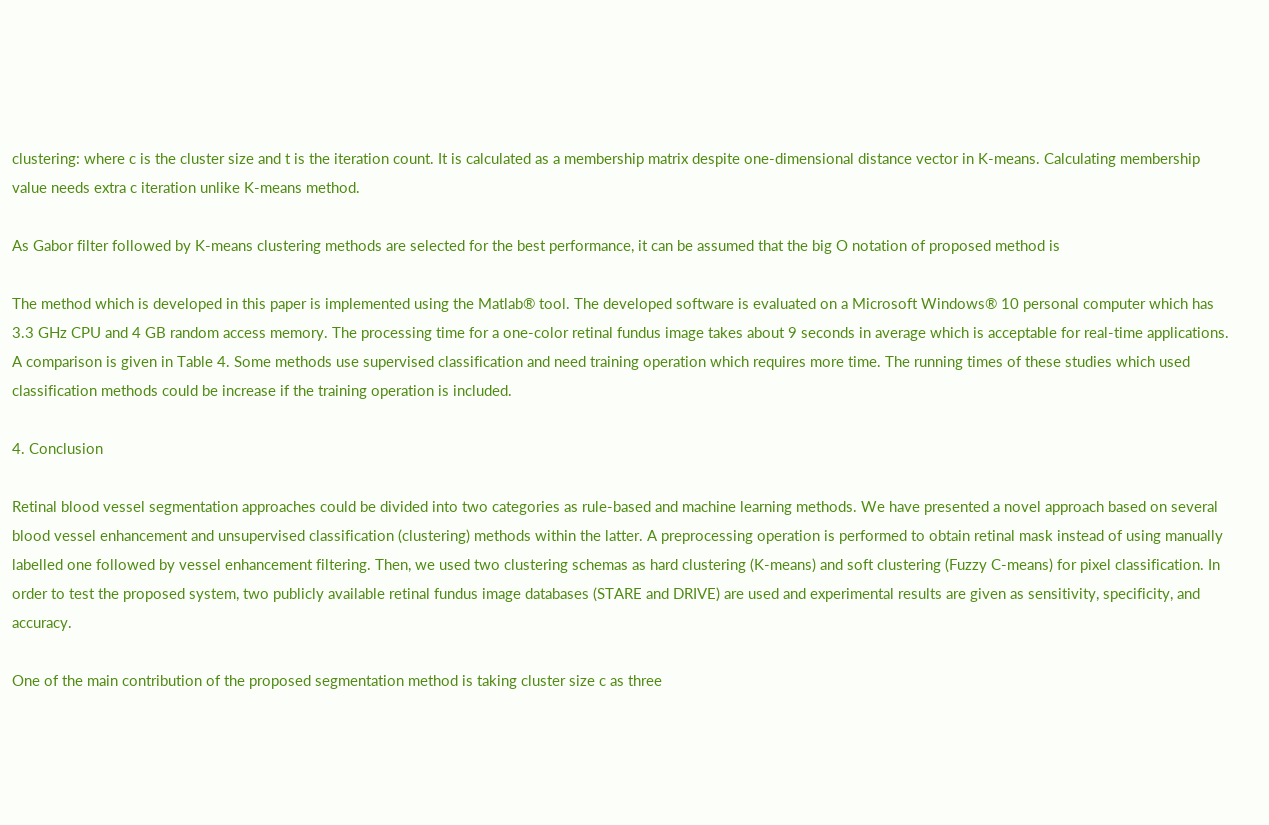clustering: where c is the cluster size and t is the iteration count. It is calculated as a membership matrix despite one-dimensional distance vector in K-means. Calculating membership value needs extra c iteration unlike K-means method.

As Gabor filter followed by K-means clustering methods are selected for the best performance, it can be assumed that the big O notation of proposed method is

The method which is developed in this paper is implemented using the Matlab® tool. The developed software is evaluated on a Microsoft Windows® 10 personal computer which has 3.3 GHz CPU and 4 GB random access memory. The processing time for a one-color retinal fundus image takes about 9 seconds in average which is acceptable for real-time applications. A comparison is given in Table 4. Some methods use supervised classification and need training operation which requires more time. The running times of these studies which used classification methods could be increase if the training operation is included.

4. Conclusion

Retinal blood vessel segmentation approaches could be divided into two categories as rule-based and machine learning methods. We have presented a novel approach based on several blood vessel enhancement and unsupervised classification (clustering) methods within the latter. A preprocessing operation is performed to obtain retinal mask instead of using manually labelled one followed by vessel enhancement filtering. Then, we used two clustering schemas as hard clustering (K-means) and soft clustering (Fuzzy C-means) for pixel classification. In order to test the proposed system, two publicly available retinal fundus image databases (STARE and DRIVE) are used and experimental results are given as sensitivity, specificity, and accuracy.

One of the main contribution of the proposed segmentation method is taking cluster size c as three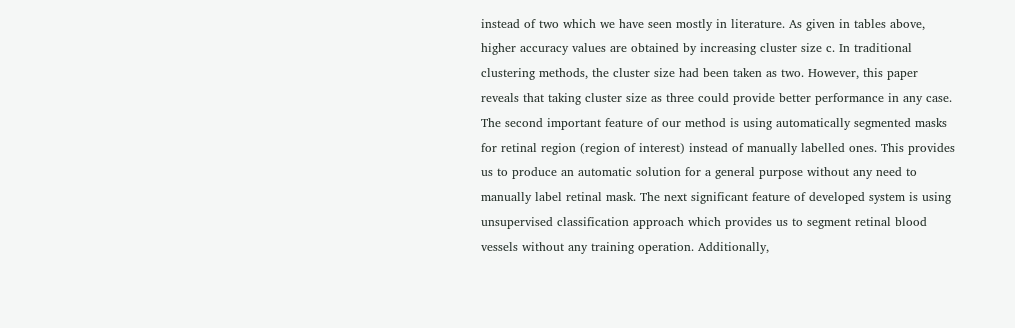instead of two which we have seen mostly in literature. As given in tables above, higher accuracy values are obtained by increasing cluster size c. In traditional clustering methods, the cluster size had been taken as two. However, this paper reveals that taking cluster size as three could provide better performance in any case. The second important feature of our method is using automatically segmented masks for retinal region (region of interest) instead of manually labelled ones. This provides us to produce an automatic solution for a general purpose without any need to manually label retinal mask. The next significant feature of developed system is using unsupervised classification approach which provides us to segment retinal blood vessels without any training operation. Additionally,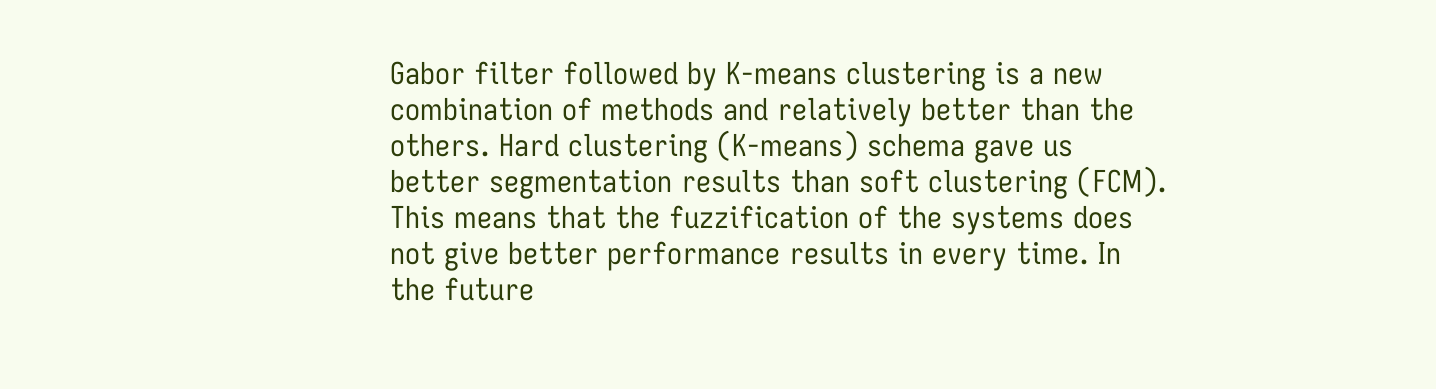Gabor filter followed by K-means clustering is a new combination of methods and relatively better than the others. Hard clustering (K-means) schema gave us better segmentation results than soft clustering (FCM). This means that the fuzzification of the systems does not give better performance results in every time. In the future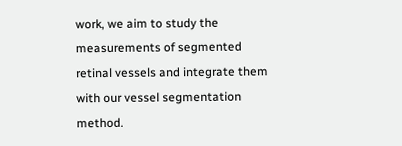work, we aim to study the measurements of segmented retinal vessels and integrate them with our vessel segmentation method.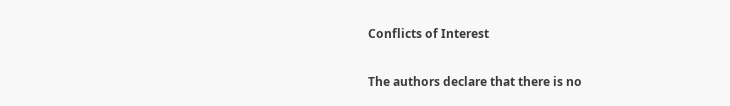Conflicts of Interest

The authors declare that there is no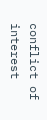conflict of interest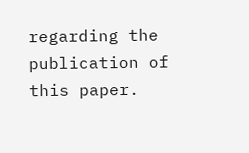regarding the publication of this paper.